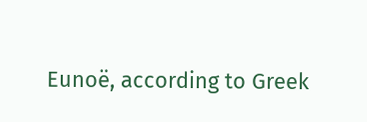Eunoë, according to Greek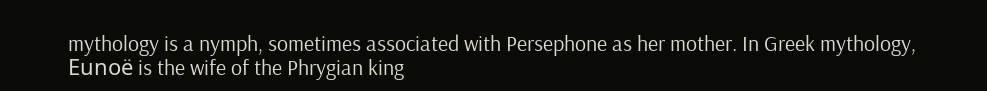mythology is a nymph, sometimes associated with Persephone as her mother. In Greek mythology, Eunoë is the wife of the Phrygian king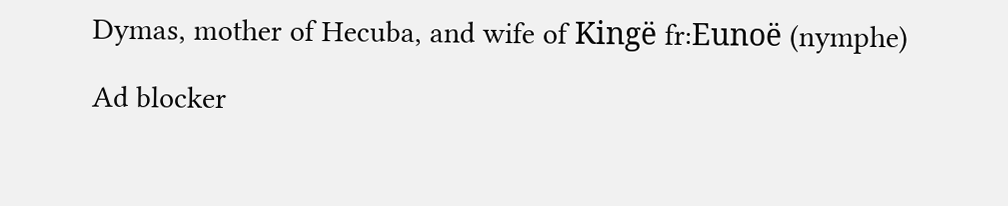Dymas, mother of Hecuba, and wife of Kingë fr:Eunoë (nymphe)

Ad blocker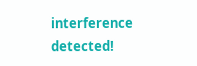interference detected!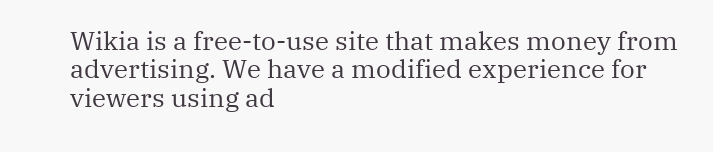Wikia is a free-to-use site that makes money from advertising. We have a modified experience for viewers using ad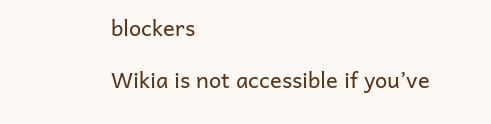blockers

Wikia is not accessible if you’ve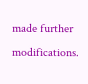made further modifications.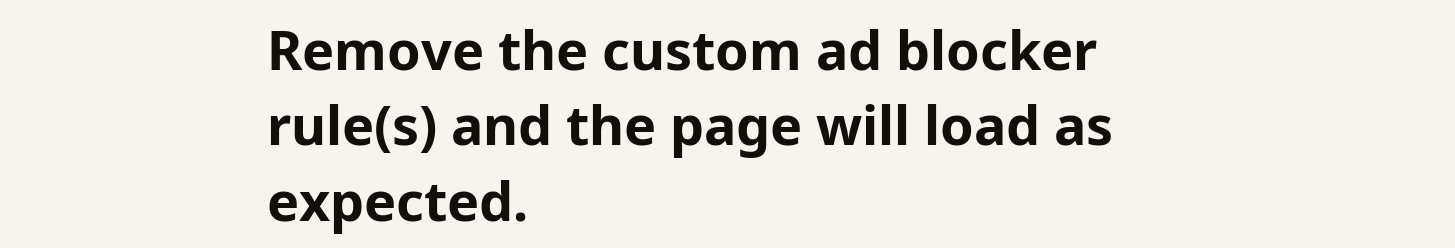Remove the custom ad blocker rule(s) and the page will load as expected.